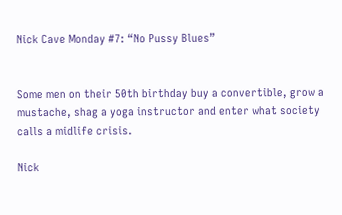Nick Cave Monday #7: “No Pussy Blues”


Some men on their 50th birthday buy a convertible, grow a mustache, shag a yoga instructor and enter what society calls a midlife crisis.

Nick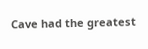Cave had the greatest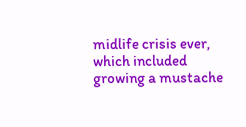midlife crisis ever, which included growing a mustache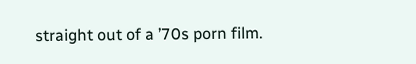straight out of a ’70s porn film.